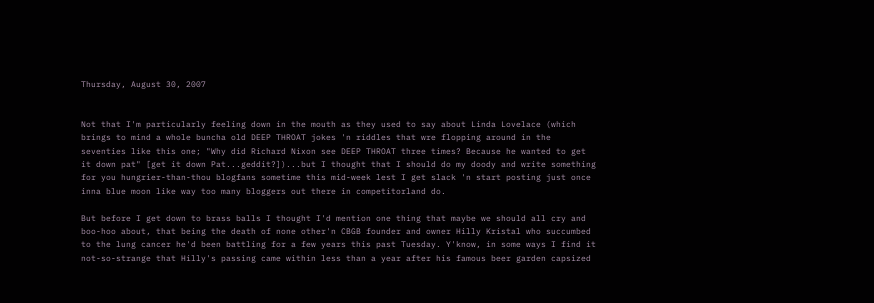Thursday, August 30, 2007


Not that I'm particularly feeling down in the mouth as they used to say about Linda Lovelace (which brings to mind a whole buncha old DEEP THROAT jokes 'n riddles that wre flopping around in the seventies like this one; "Why did Richard Nixon see DEEP THROAT three times? Because he wanted to get it down pat" [get it down Pat...geddit?])...but I thought that I should do my doody and write something for you hungrier-than-thou blogfans sometime this mid-week lest I get slack 'n start posting just once inna blue moon like way too many bloggers out there in competitorland do.

But before I get down to brass balls I thought I'd mention one thing that maybe we should all cry and boo-hoo about, that being the death of none other'n CBGB founder and owner Hilly Kristal who succumbed to the lung cancer he'd been battling for a few years this past Tuesday. Y'know, in some ways I find it not-so-strange that Hilly's passing came within less than a year after his famous beer garden capsized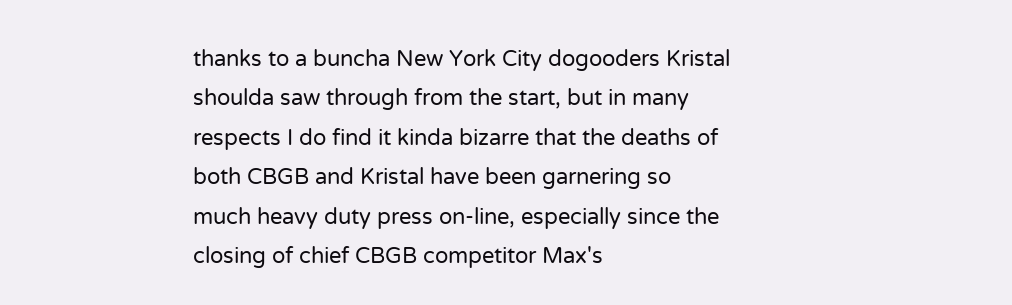thanks to a buncha New York City dogooders Kristal shoulda saw through from the start, but in many respects I do find it kinda bizarre that the deaths of both CBGB and Kristal have been garnering so much heavy duty press on-line, especially since the closing of chief CBGB competitor Max's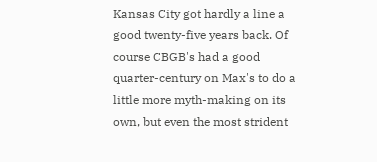Kansas City got hardly a line a good twenty-five years back. Of course CBGB's had a good quarter-century on Max's to do a little more myth-making on its own, but even the most strident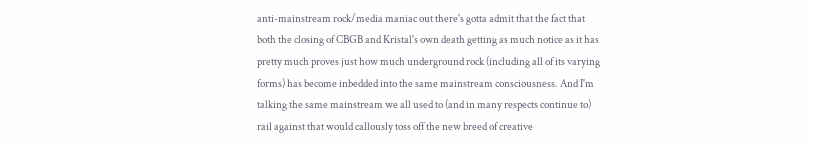anti-mainstream rock/media maniac out there's gotta admit that the fact that both the closing of CBGB and Kristal's own death getting as much notice as it has pretty much proves just how much underground rock (including all of its varying forms) has become inbedded into the same mainstream consciousness. And I'm talking the same mainstream we all used to (and in many respects continue to) rail against that would callously toss off the new breed of creative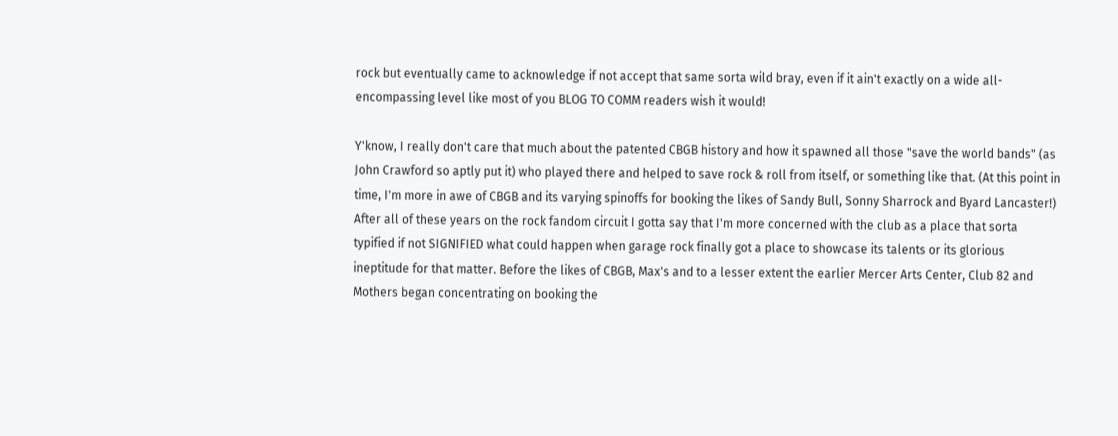rock but eventually came to acknowledge if not accept that same sorta wild bray, even if it ain't exactly on a wide all-encompassing level like most of you BLOG TO COMM readers wish it would!

Y'know, I really don't care that much about the patented CBGB history and how it spawned all those "save the world bands" (as John Crawford so aptly put it) who played there and helped to save rock & roll from itself, or something like that. (At this point in time, I'm more in awe of CBGB and its varying spinoffs for booking the likes of Sandy Bull, Sonny Sharrock and Byard Lancaster!) After all of these years on the rock fandom circuit I gotta say that I'm more concerned with the club as a place that sorta typified if not SIGNIFIED what could happen when garage rock finally got a place to showcase its talents or its glorious ineptitude for that matter. Before the likes of CBGB, Max's and to a lesser extent the earlier Mercer Arts Center, Club 82 and Mothers began concentrating on booking the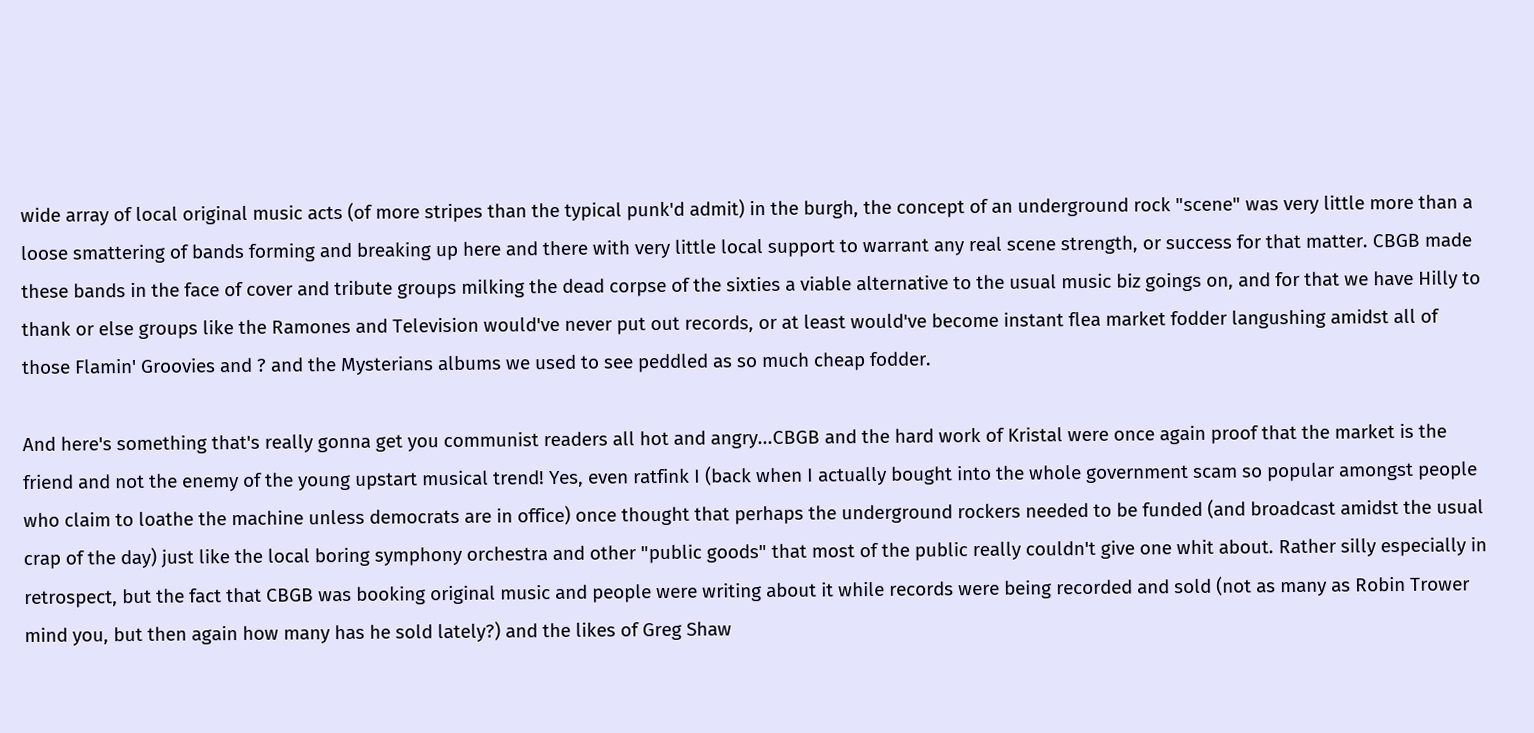wide array of local original music acts (of more stripes than the typical punk'd admit) in the burgh, the concept of an underground rock "scene" was very little more than a loose smattering of bands forming and breaking up here and there with very little local support to warrant any real scene strength, or success for that matter. CBGB made these bands in the face of cover and tribute groups milking the dead corpse of the sixties a viable alternative to the usual music biz goings on, and for that we have Hilly to thank or else groups like the Ramones and Television would've never put out records, or at least would've become instant flea market fodder langushing amidst all of those Flamin' Groovies and ? and the Mysterians albums we used to see peddled as so much cheap fodder.

And here's something that's really gonna get you communist readers all hot and angry...CBGB and the hard work of Kristal were once again proof that the market is the friend and not the enemy of the young upstart musical trend! Yes, even ratfink I (back when I actually bought into the whole government scam so popular amongst people who claim to loathe the machine unless democrats are in office) once thought that perhaps the underground rockers needed to be funded (and broadcast amidst the usual crap of the day) just like the local boring symphony orchestra and other "public goods" that most of the public really couldn't give one whit about. Rather silly especially in retrospect, but the fact that CBGB was booking original music and people were writing about it while records were being recorded and sold (not as many as Robin Trower mind you, but then again how many has he sold lately?) and the likes of Greg Shaw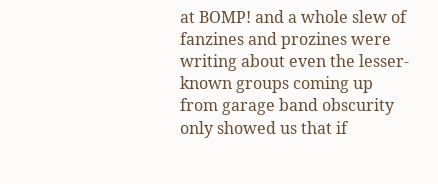at BOMP! and a whole slew of fanzines and prozines were writing about even the lesser-known groups coming up from garage band obscurity only showed us that if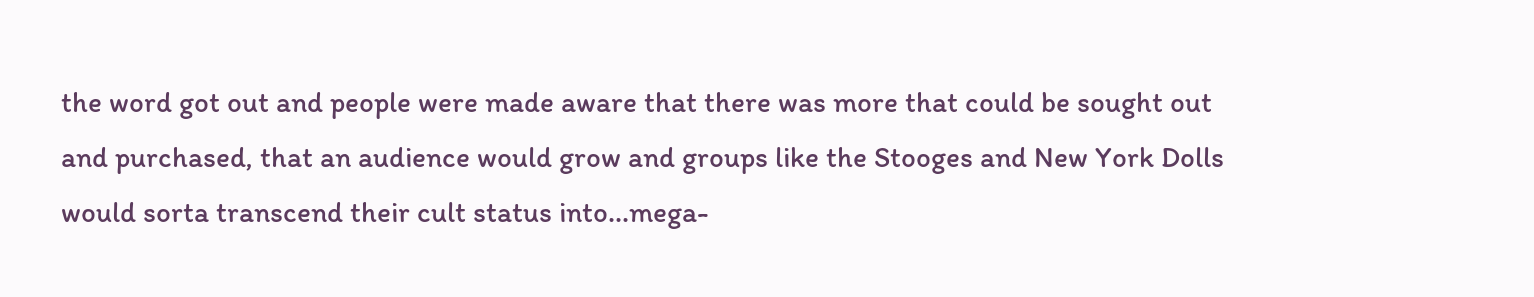the word got out and people were made aware that there was more that could be sought out and purchased, that an audience would grow and groups like the Stooges and New York Dolls would sorta transcend their cult status into...mega-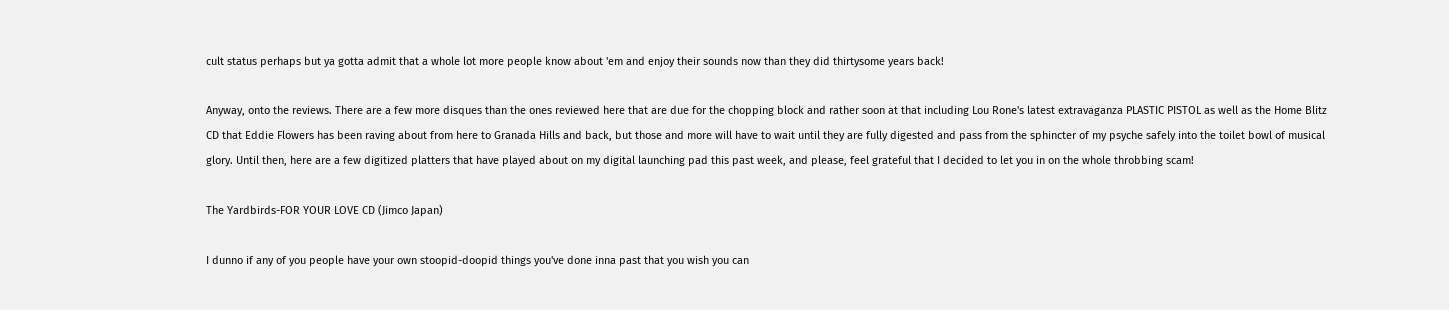cult status perhaps but ya gotta admit that a whole lot more people know about 'em and enjoy their sounds now than they did thirtysome years back!

Anyway, onto the reviews. There are a few more disques than the ones reviewed here that are due for the chopping block and rather soon at that including Lou Rone's latest extravaganza PLASTIC PISTOL as well as the Home Blitz CD that Eddie Flowers has been raving about from here to Granada Hills and back, but those and more will have to wait until they are fully digested and pass from the sphincter of my psyche safely into the toilet bowl of musical glory. Until then, here are a few digitized platters that have played about on my digital launching pad this past week, and please, feel grateful that I decided to let you in on the whole throbbing scam!

The Yardbirds-FOR YOUR LOVE CD (Jimco Japan)

I dunno if any of you people have your own stoopid-doopid things you've done inna past that you wish you can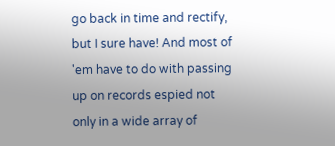go back in time and rectify, but I sure have! And most of 'em have to do with passing up on records espied not only in a wide array of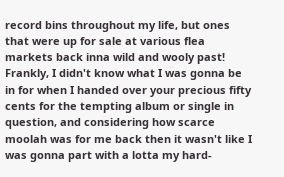record bins throughout my life, but ones that were up for sale at various flea markets back inna wild and wooly past! Frankly, I didn't know what I was gonna be in for when I handed over your precious fifty cents for the tempting album or single in question, and considering how scarce moolah was for me back then it wasn't like I was gonna part with a lotta my hard-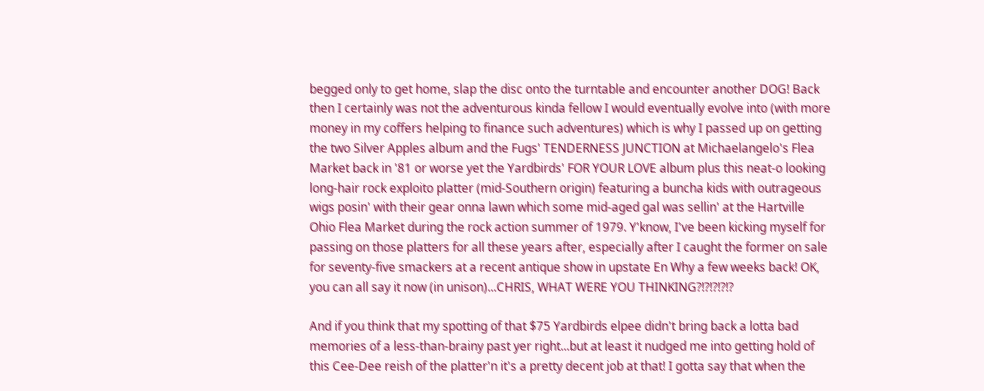begged only to get home, slap the disc onto the turntable and encounter another DOG! Back then I certainly was not the adventurous kinda fellow I would eventually evolve into (with more money in my coffers helping to finance such adventures) which is why I passed up on getting the two Silver Apples album and the Fugs' TENDERNESS JUNCTION at Michaelangelo's Flea Market back in '81 or worse yet the Yardbirds' FOR YOUR LOVE album plus this neat-o looking long-hair rock exploito platter (mid-Southern origin) featuring a buncha kids with outrageous wigs posin' with their gear onna lawn which some mid-aged gal was sellin' at the Hartville Ohio Flea Market during the rock action summer of 1979. Y'know, I've been kicking myself for passing on those platters for all these years after, especially after I caught the former on sale for seventy-five smackers at a recent antique show in upstate En Why a few weeks back! OK, you can all say it now (in unison)...CHRIS, WHAT WERE YOU THINKING?!?!?!?!?

And if you think that my spotting of that $75 Yardbirds elpee didn't bring back a lotta bad memories of a less-than-brainy past yer right...but at least it nudged me into getting hold of this Cee-Dee reish of the platter'n it's a pretty decent job at that! I gotta say that when the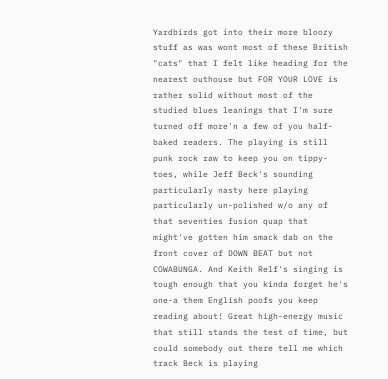Yardbirds got into their more bloozy stuff as was wont most of these British "cats" that I felt like heading for the nearest outhouse but FOR YOUR LOVE is rather solid without most of the studied blues leanings that I'm sure turned off more'n a few of you half-baked readers. The playing is still punk rock raw to keep you on tippy-toes, while Jeff Beck's sounding particularly nasty here playing particularly un-polished w/o any of that seventies fusion quap that might've gotten him smack dab on the front cover of DOWN BEAT but not COWABUNGA. And Keith Relf's singing is tough enough that you kinda forget he's one-a them English poofs you keep reading about! Great high-energy music that still stands the test of time, but could somebody out there tell me which track Beck is playing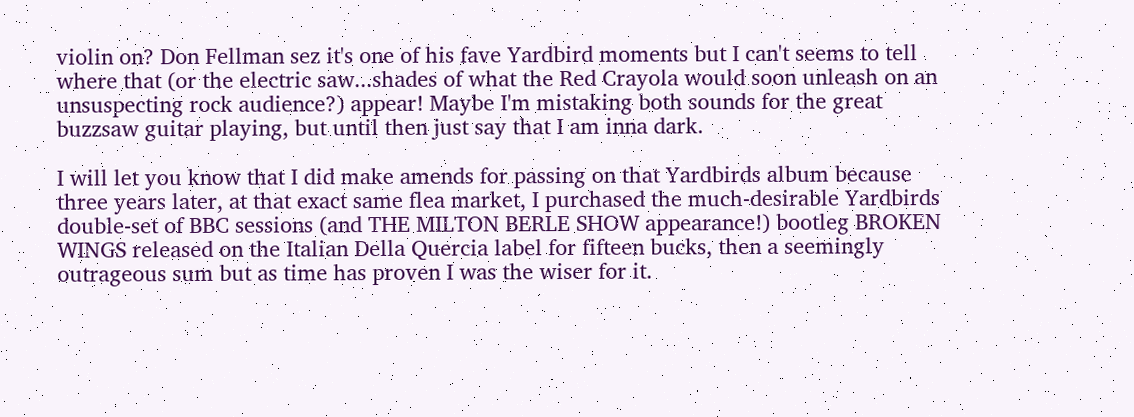violin on? Don Fellman sez it's one of his fave Yardbird moments but I can't seems to tell where that (or the electric saw...shades of what the Red Crayola would soon unleash on an unsuspecting rock audience?) appear! Maybe I'm mistaking both sounds for the great buzzsaw guitar playing, but until then just say that I am inna dark.

I will let you know that I did make amends for passing on that Yardbirds album because three years later, at that exact same flea market, I purchased the much-desirable Yardbirds double-set of BBC sessions (and THE MILTON BERLE SHOW appearance!) bootleg BROKEN WINGS released on the Italian Della Quercia label for fifteen bucks, then a seemingly outrageous sum but as time has proven I was the wiser for it.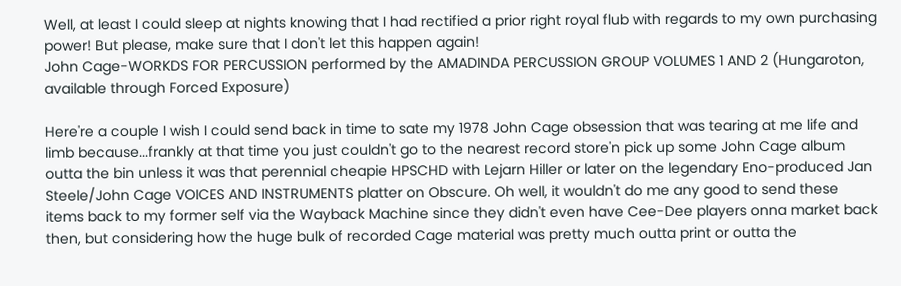Well, at least I could sleep at nights knowing that I had rectified a prior right royal flub with regards to my own purchasing power! But please, make sure that I don't let this happen again!
John Cage-WORKDS FOR PERCUSSION performed by the AMADINDA PERCUSSION GROUP VOLUMES 1 AND 2 (Hungaroton, available through Forced Exposure)

Here're a couple I wish I could send back in time to sate my 1978 John Cage obsession that was tearing at me life and limb because...frankly at that time you just couldn't go to the nearest record store'n pick up some John Cage album outta the bin unless it was that perennial cheapie HPSCHD with Lejarn Hiller or later on the legendary Eno-produced Jan Steele/John Cage VOICES AND INSTRUMENTS platter on Obscure. Oh well, it wouldn't do me any good to send these items back to my former self via the Wayback Machine since they didn't even have Cee-Dee players onna market back then, but considering how the huge bulk of recorded Cage material was pretty much outta print or outta the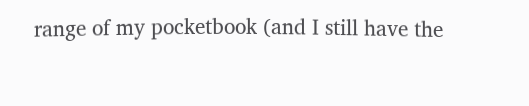range of my pocketbook (and I still have the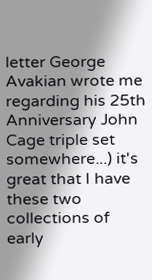letter George Avakian wrote me regarding his 25th Anniversary John Cage triple set somewhere...) it's great that I have these two collections of early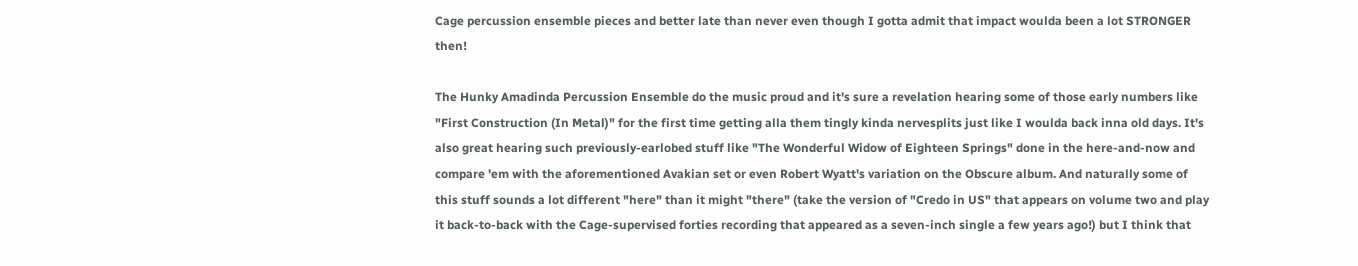Cage percussion ensemble pieces and better late than never even though I gotta admit that impact woulda been a lot STRONGER then!

The Hunky Amadinda Percussion Ensemble do the music proud and it's sure a revelation hearing some of those early numbers like "First Construction (In Metal)" for the first time getting alla them tingly kinda nervesplits just like I woulda back inna old days. It's also great hearing such previously-earlobed stuff like "The Wonderful Widow of Eighteen Springs" done in the here-and-now and compare 'em with the aforementioned Avakian set or even Robert Wyatt's variation on the Obscure album. And naturally some of this stuff sounds a lot different "here" than it might "there" (take the version of "Credo in US" that appears on volume two and play it back-to-back with the Cage-supervised forties recording that appeared as a seven-inch single a few years ago!) but I think that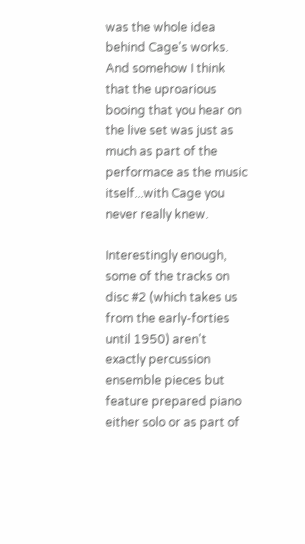was the whole idea behind Cage's works. And somehow I think that the uproarious booing that you hear on the live set was just as much as part of the performace as the music itself...with Cage you never really knew.

Interestingly enough, some of the tracks on disc #2 (which takes us from the early-forties until 1950) aren't exactly percussion ensemble pieces but feature prepared piano either solo or as part of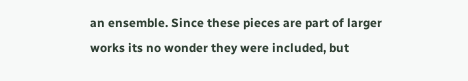an ensemble. Since these pieces are part of larger works its no wonder they were included, but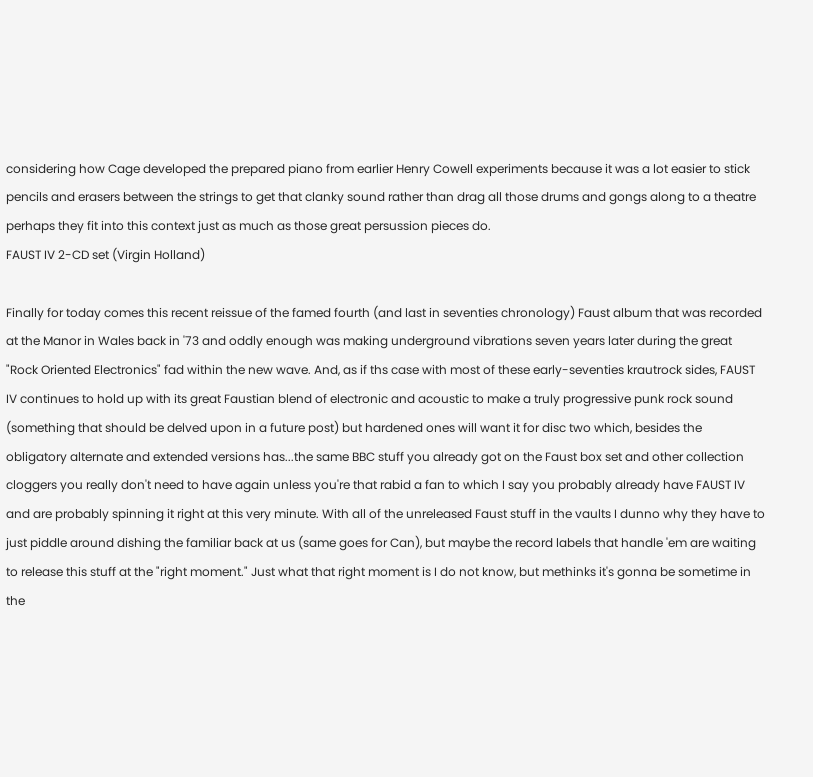considering how Cage developed the prepared piano from earlier Henry Cowell experiments because it was a lot easier to stick pencils and erasers between the strings to get that clanky sound rather than drag all those drums and gongs along to a theatre perhaps they fit into this context just as much as those great persussion pieces do.
FAUST IV 2-CD set (Virgin Holland)

Finally for today comes this recent reissue of the famed fourth (and last in seventies chronology) Faust album that was recorded at the Manor in Wales back in '73 and oddly enough was making underground vibrations seven years later during the great "Rock Oriented Electronics" fad within the new wave. And, as if ths case with most of these early-seventies krautrock sides, FAUST IV continues to hold up with its great Faustian blend of electronic and acoustic to make a truly progressive punk rock sound (something that should be delved upon in a future post) but hardened ones will want it for disc two which, besides the obligatory alternate and extended versions has...the same BBC stuff you already got on the Faust box set and other collection cloggers you really don't need to have again unless you're that rabid a fan to which I say you probably already have FAUST IV and are probably spinning it right at this very minute. With all of the unreleased Faust stuff in the vaults I dunno why they have to just piddle around dishing the familiar back at us (same goes for Can), but maybe the record labels that handle 'em are waiting to release this stuff at the "right moment." Just what that right moment is I do not know, but methinks it's gonna be sometime in the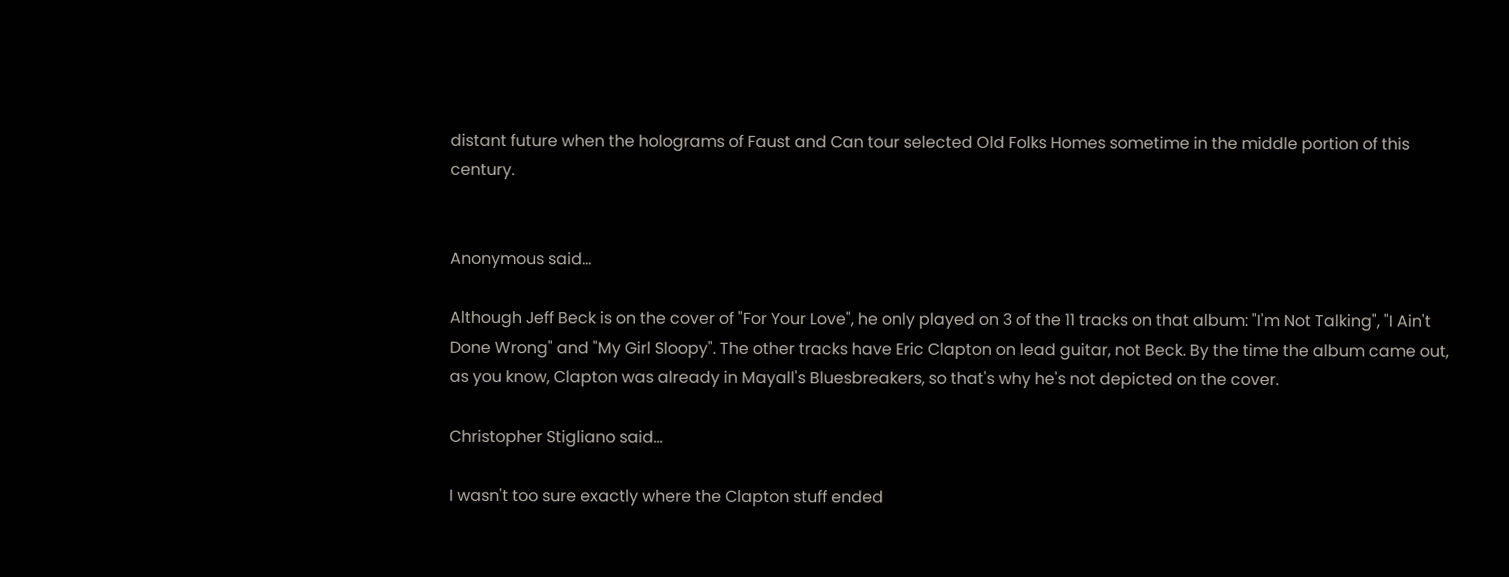distant future when the holograms of Faust and Can tour selected Old Folks Homes sometime in the middle portion of this century.


Anonymous said...

Although Jeff Beck is on the cover of "For Your Love", he only played on 3 of the 11 tracks on that album: "I'm Not Talking", "I Ain't Done Wrong" and "My Girl Sloopy". The other tracks have Eric Clapton on lead guitar, not Beck. By the time the album came out, as you know, Clapton was already in Mayall's Bluesbreakers, so that's why he's not depicted on the cover.

Christopher Stigliano said...

I wasn't too sure exactly where the Clapton stuff ended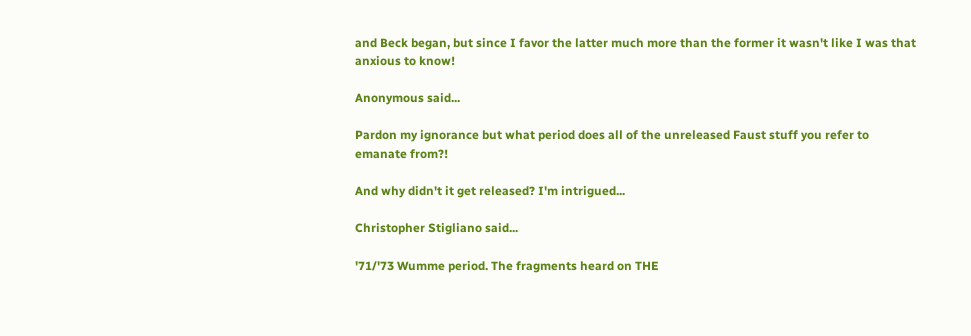and Beck began, but since I favor the latter much more than the former it wasn't like I was that anxious to know!

Anonymous said...

Pardon my ignorance but what period does all of the unreleased Faust stuff you refer to emanate from?!

And why didn't it get released? I'm intrigued...

Christopher Stigliano said...

'71/'73 Wumme period. The fragments heard on THE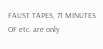FAUST TAPES, 71 MINUTES OF etc. are only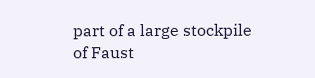part of a large stockpile of Faust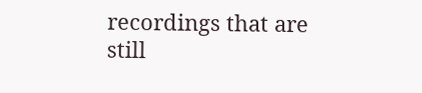recordings that are still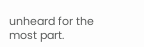unheard for the most part.